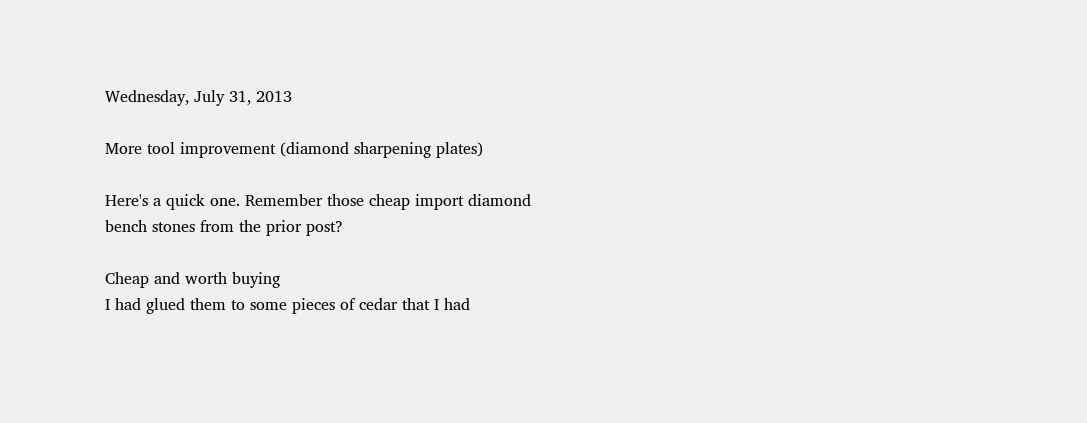Wednesday, July 31, 2013

More tool improvement (diamond sharpening plates)

Here's a quick one. Remember those cheap import diamond bench stones from the prior post?

Cheap and worth buying
I had glued them to some pieces of cedar that I had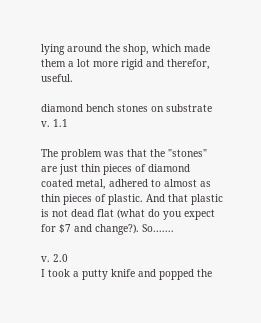lying around the shop, which made them a lot more rigid and therefor, useful.

diamond bench stones on substrate
v. 1.1

The problem was that the "stones" are just thin pieces of diamond coated metal, adhered to almost as thin pieces of plastic. And that plastic is not dead flat (what do you expect for $7 and change?). So.......

v. 2.0
I took a putty knife and popped the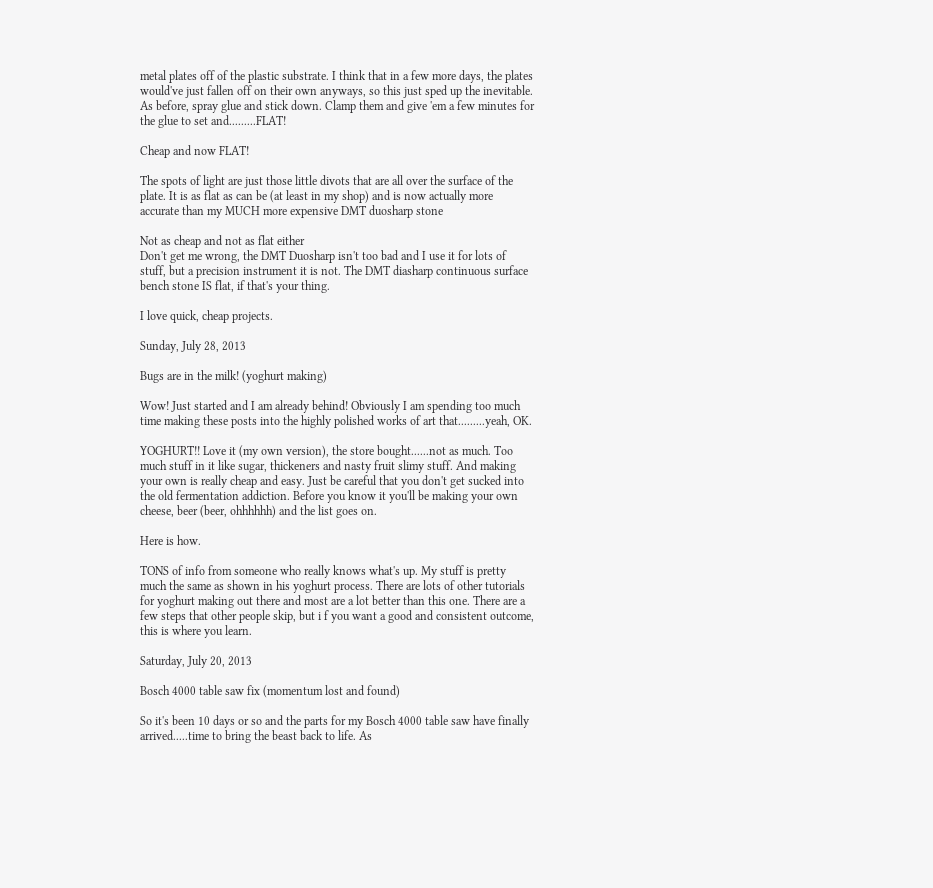metal plates off of the plastic substrate. I think that in a few more days, the plates would've just fallen off on their own anyways, so this just sped up the inevitable. As before, spray glue and stick down. Clamp them and give 'em a few minutes for the glue to set and.........FLAT!

Cheap and now FLAT!

The spots of light are just those little divots that are all over the surface of the plate. It is as flat as can be (at least in my shop) and is now actually more accurate than my MUCH more expensive DMT duosharp stone

Not as cheap and not as flat either
Don't get me wrong, the DMT Duosharp isn't too bad and I use it for lots of stuff, but a precision instrument it is not. The DMT diasharp continuous surface bench stone IS flat, if that's your thing.

I love quick, cheap projects.

Sunday, July 28, 2013

Bugs are in the milk! (yoghurt making)

Wow! Just started and I am already behind! Obviously I am spending too much time making these posts into the highly polished works of art that.........yeah, OK.

YOGHURT!! Love it (my own version), the store bought......not as much. Too much stuff in it like sugar, thickeners and nasty fruit slimy stuff. And making your own is really cheap and easy. Just be careful that you don't get sucked into the old fermentation addiction. Before you know it you'll be making your own cheese, beer (beer, ohhhhhh) and the list goes on.

Here is how.

TONS of info from someone who really knows what's up. My stuff is pretty much the same as shown in his yoghurt process. There are lots of other tutorials for yoghurt making out there and most are a lot better than this one. There are a few steps that other people skip, but i f you want a good and consistent outcome, this is where you learn.

Saturday, July 20, 2013

Bosch 4000 table saw fix (momentum lost and found)

So it's been 10 days or so and the parts for my Bosch 4000 table saw have finally arrived.....time to bring the beast back to life. As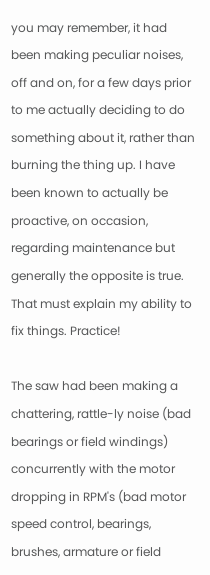you may remember, it had been making peculiar noises, off and on, for a few days prior to me actually deciding to do something about it, rather than burning the thing up. I have been known to actually be proactive, on occasion, regarding maintenance but generally the opposite is true. That must explain my ability to fix things. Practice!

The saw had been making a chattering, rattle-ly noise (bad bearings or field windings) concurrently with the motor dropping in RPM's (bad motor speed control, bearings, brushes, armature or field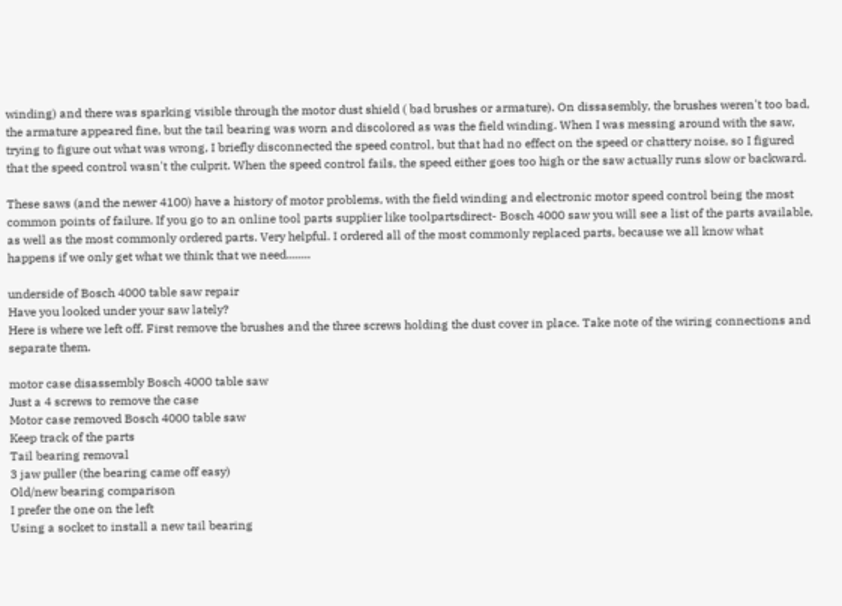winding) and there was sparking visible through the motor dust shield ( bad brushes or armature). On dissasembly, the brushes weren't too bad, the armature appeared fine, but the tail bearing was worn and discolored as was the field winding. When I was messing around with the saw, trying to figure out what was wrong, I briefly disconnected the speed control, but that had no effect on the speed or chattery noise, so I figured that the speed control wasn't the culprit. When the speed control fails, the speed either goes too high or the saw actually runs slow or backward.

These saws (and the newer 4100) have a history of motor problems, with the field winding and electronic motor speed control being the most common points of failure. If you go to an online tool parts supplier like toolpartsdirect- Bosch 4000 saw you will see a list of the parts available, as well as the most commonly ordered parts. Very helpful. I ordered all of the most commonly replaced parts, because we all know what happens if we only get what we think that we need........

underside of Bosch 4000 table saw repair
Have you looked under your saw lately?
Here is where we left off. First remove the brushes and the three screws holding the dust cover in place. Take note of the wiring connections and separate them.

motor case disassembly Bosch 4000 table saw
Just a 4 screws to remove the case
Motor case removed Bosch 4000 table saw
Keep track of the parts
Tail bearing removal
3 jaw puller (the bearing came off easy)
Old/new bearing comparison
I prefer the one on the left
Using a socket to install a new tail bearing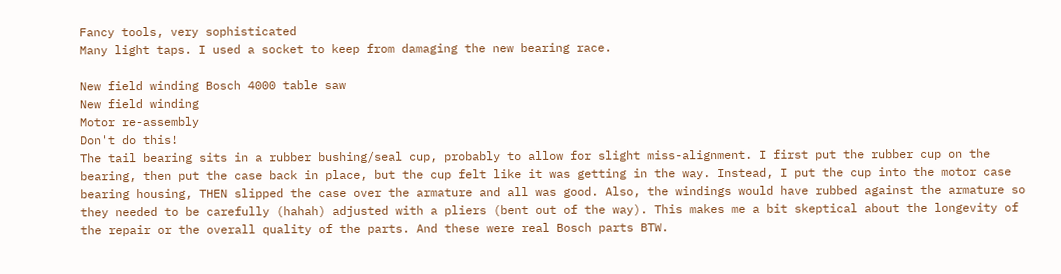Fancy tools, very sophisticated
Many light taps. I used a socket to keep from damaging the new bearing race.

New field winding Bosch 4000 table saw
New field winding
Motor re-assembly
Don't do this!
The tail bearing sits in a rubber bushing/seal cup, probably to allow for slight miss-alignment. I first put the rubber cup on the bearing, then put the case back in place, but the cup felt like it was getting in the way. Instead, I put the cup into the motor case bearing housing, THEN slipped the case over the armature and all was good. Also, the windings would have rubbed against the armature so they needed to be carefully (hahah) adjusted with a pliers (bent out of the way). This makes me a bit skeptical about the longevity of the repair or the overall quality of the parts. And these were real Bosch parts BTW.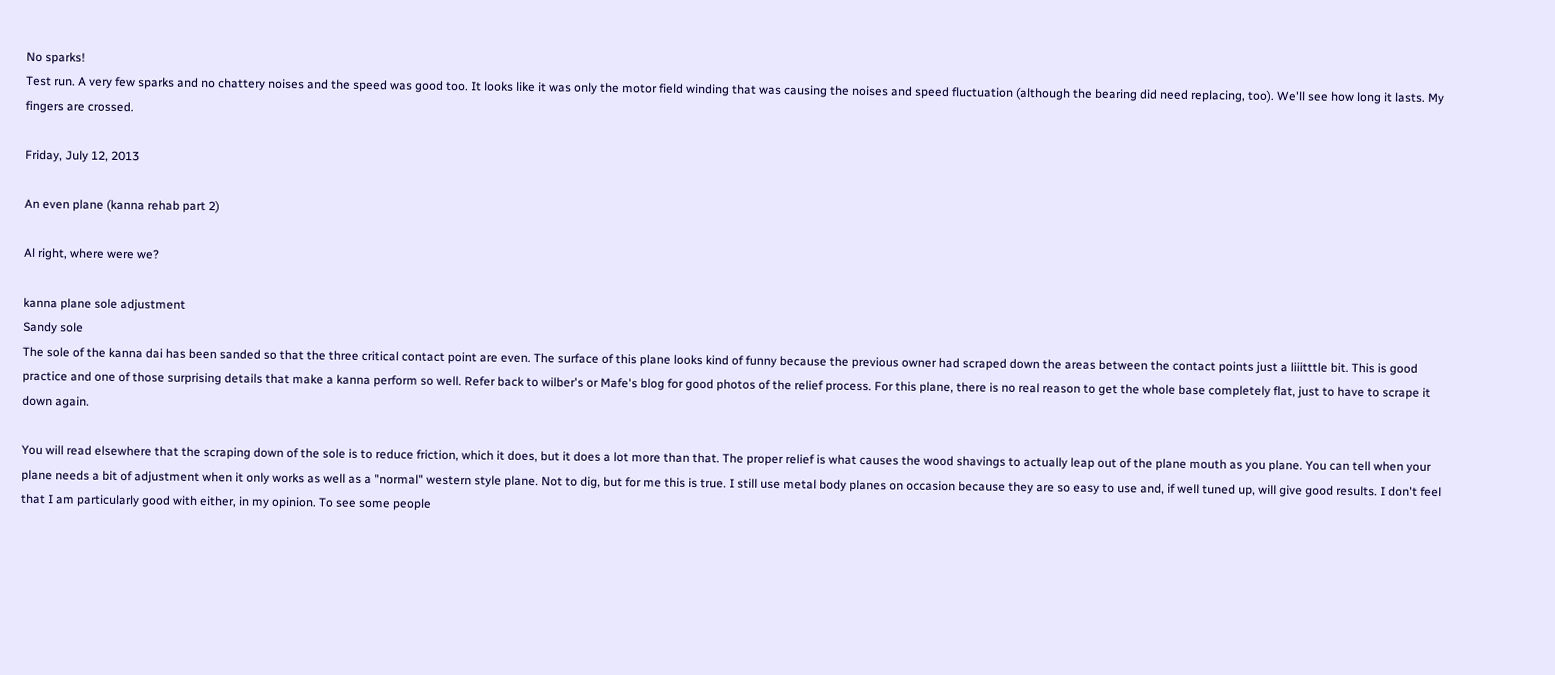No sparks!
Test run. A very few sparks and no chattery noises and the speed was good too. It looks like it was only the motor field winding that was causing the noises and speed fluctuation (although the bearing did need replacing, too). We'll see how long it lasts. My fingers are crossed.

Friday, July 12, 2013

An even plane (kanna rehab part 2)

Al right, where were we?

kanna plane sole adjustment
Sandy sole
The sole of the kanna dai has been sanded so that the three critical contact point are even. The surface of this plane looks kind of funny because the previous owner had scraped down the areas between the contact points just a liiitttle bit. This is good practice and one of those surprising details that make a kanna perform so well. Refer back to wilber's or Mafe's blog for good photos of the relief process. For this plane, there is no real reason to get the whole base completely flat, just to have to scrape it down again.

You will read elsewhere that the scraping down of the sole is to reduce friction, which it does, but it does a lot more than that. The proper relief is what causes the wood shavings to actually leap out of the plane mouth as you plane. You can tell when your plane needs a bit of adjustment when it only works as well as a "normal" western style plane. Not to dig, but for me this is true. I still use metal body planes on occasion because they are so easy to use and, if well tuned up, will give good results. I don't feel that I am particularly good with either, in my opinion. To see some people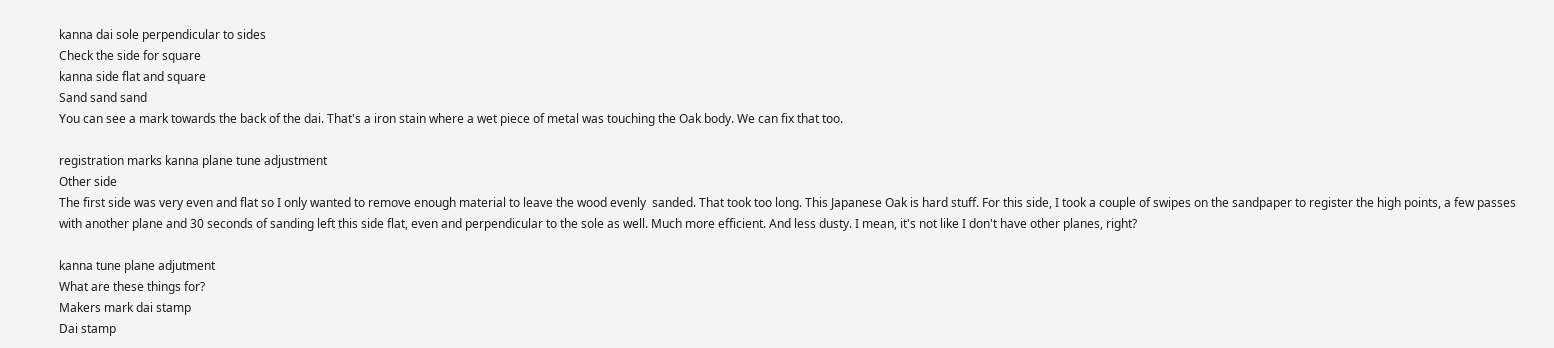kanna dai sole perpendicular to sides
Check the side for square
kanna side flat and square
Sand sand sand
You can see a mark towards the back of the dai. That's a iron stain where a wet piece of metal was touching the Oak body. We can fix that too.

registration marks kanna plane tune adjustment
Other side
The first side was very even and flat so I only wanted to remove enough material to leave the wood evenly  sanded. That took too long. This Japanese Oak is hard stuff. For this side, I took a couple of swipes on the sandpaper to register the high points, a few passes with another plane and 30 seconds of sanding left this side flat, even and perpendicular to the sole as well. Much more efficient. And less dusty. I mean, it's not like I don't have other planes, right?

kanna tune plane adjutment
What are these things for?
Makers mark dai stamp
Dai stamp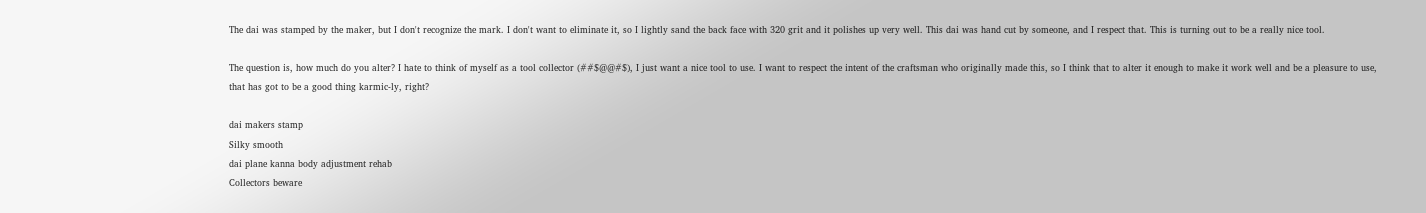The dai was stamped by the maker, but I don't recognize the mark. I don't want to eliminate it, so I lightly sand the back face with 320 grit and it polishes up very well. This dai was hand cut by someone, and I respect that. This is turning out to be a really nice tool.

The question is, how much do you alter? I hate to think of myself as a tool collector (##$@@#$), I just want a nice tool to use. I want to respect the intent of the craftsman who originally made this, so I think that to alter it enough to make it work well and be a pleasure to use, that has got to be a good thing karmic-ly, right?

dai makers stamp
Silky smooth
dai plane kanna body adjustment rehab
Collectors beware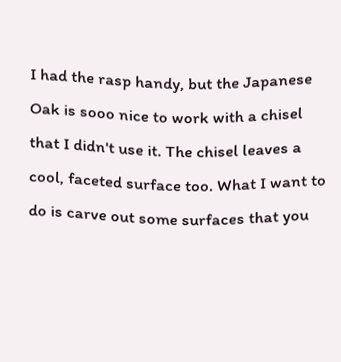I had the rasp handy, but the Japanese Oak is sooo nice to work with a chisel that I didn't use it. The chisel leaves a cool, faceted surface too. What I want to do is carve out some surfaces that you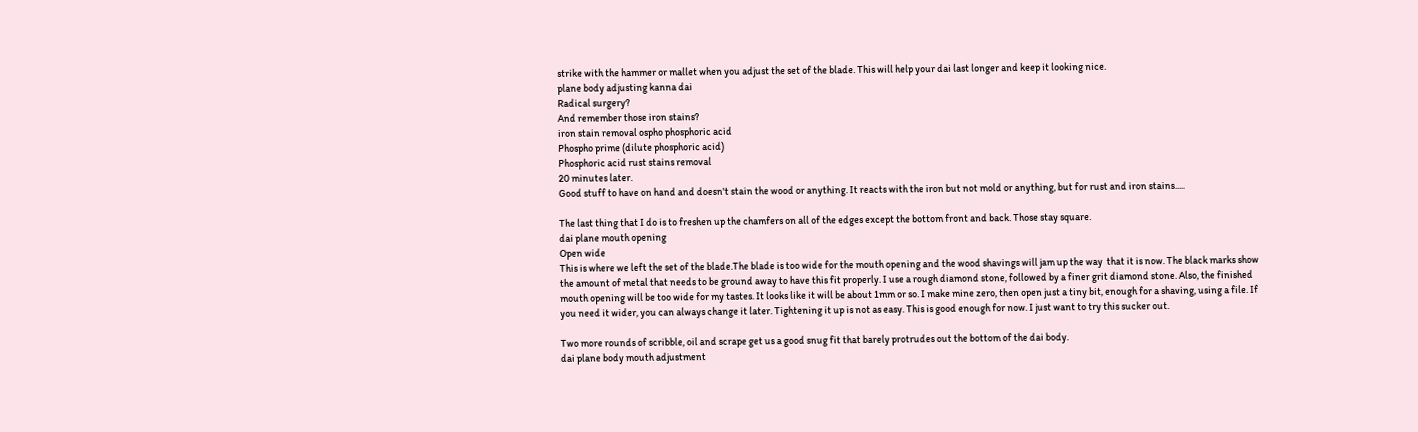strike with the hammer or mallet when you adjust the set of the blade. This will help your dai last longer and keep it looking nice.
plane body adjusting kanna dai
Radical surgery?
And remember those iron stains?
iron stain removal ospho phosphoric acid
Phospho prime (dilute phosphoric acid)
Phosphoric acid rust stains removal
20 minutes later.
Good stuff to have on hand and doesn't stain the wood or anything. It reacts with the iron but not mold or anything, but for rust and iron stains.....

The last thing that I do is to freshen up the chamfers on all of the edges except the bottom front and back. Those stay square.
dai plane mouth opening
Open wide
This is where we left the set of the blade.The blade is too wide for the mouth opening and the wood shavings will jam up the way  that it is now. The black marks show the amount of metal that needs to be ground away to have this fit properly. I use a rough diamond stone, followed by a finer grit diamond stone. Also, the finished mouth opening will be too wide for my tastes. It looks like it will be about 1mm or so. I make mine zero, then open just a tiny bit, enough for a shaving, using a file. If you need it wider, you can always change it later. Tightening it up is not as easy. This is good enough for now. I just want to try this sucker out.

Two more rounds of scribble, oil and scrape get us a good snug fit that barely protrudes out the bottom of the dai body.
dai plane body mouth adjustment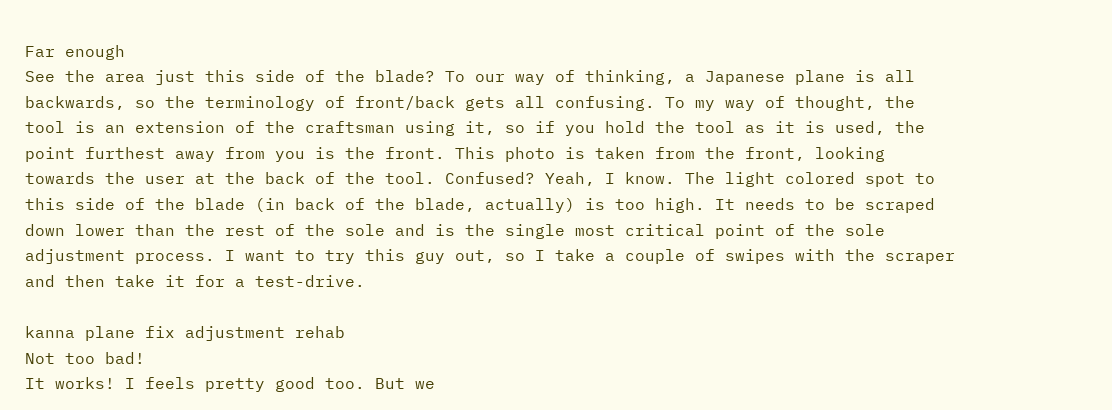Far enough
See the area just this side of the blade? To our way of thinking, a Japanese plane is all backwards, so the terminology of front/back gets all confusing. To my way of thought, the tool is an extension of the craftsman using it, so if you hold the tool as it is used, the point furthest away from you is the front. This photo is taken from the front, looking towards the user at the back of the tool. Confused? Yeah, I know. The light colored spot to this side of the blade (in back of the blade, actually) is too high. It needs to be scraped down lower than the rest of the sole and is the single most critical point of the sole adjustment process. I want to try this guy out, so I take a couple of swipes with the scraper and then take it for a test-drive.

kanna plane fix adjustment rehab
Not too bad!
It works! I feels pretty good too. But we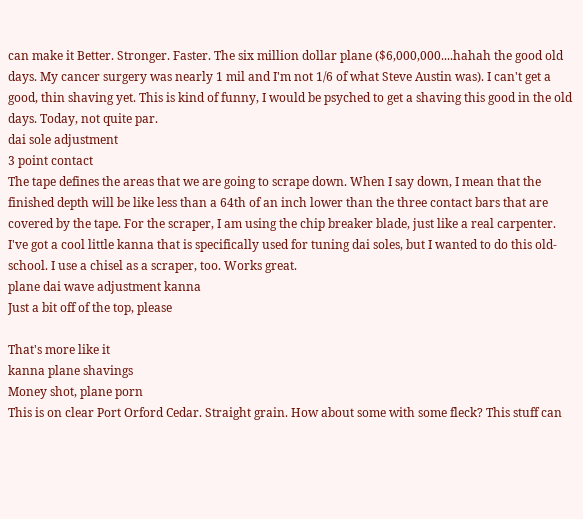can make it Better. Stronger. Faster. The six million dollar plane ($6,000,000....hahah the good old days. My cancer surgery was nearly 1 mil and I'm not 1/6 of what Steve Austin was). I can't get a good, thin shaving yet. This is kind of funny, I would be psyched to get a shaving this good in the old days. Today, not quite par.
dai sole adjustment
3 point contact
The tape defines the areas that we are going to scrape down. When I say down, I mean that the finished depth will be like less than a 64th of an inch lower than the three contact bars that are covered by the tape. For the scraper, I am using the chip breaker blade, just like a real carpenter. I've got a cool little kanna that is specifically used for tuning dai soles, but I wanted to do this old-school. I use a chisel as a scraper, too. Works great.
plane dai wave adjustment kanna
Just a bit off of the top, please

That's more like it
kanna plane shavings
Money shot, plane porn
This is on clear Port Orford Cedar. Straight grain. How about some with some fleck? This stuff can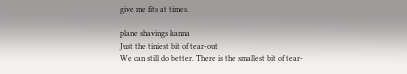give me fits at times.

plane shavings kanna
Just the tiniest bit of tear-out
We can still do better. There is the smallest bit of tear-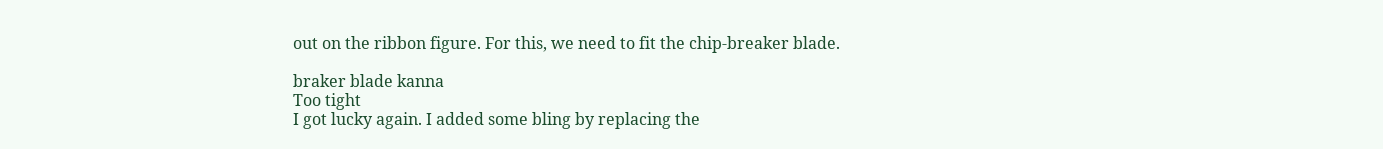out on the ribbon figure. For this, we need to fit the chip-breaker blade.

braker blade kanna
Too tight
I got lucky again. I added some bling by replacing the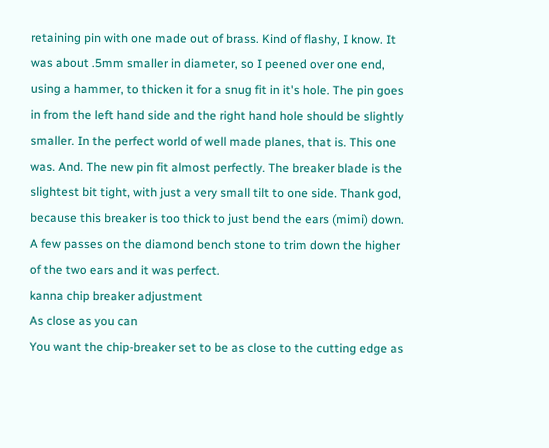retaining pin with one made out of brass. Kind of flashy, I know. It was about .5mm smaller in diameter, so I peened over one end, using a hammer, to thicken it for a snug fit in it's hole. The pin goes in from the left hand side and the right hand hole should be slightly smaller. In the perfect world of well made planes, that is. This one was. And. The new pin fit almost perfectly. The breaker blade is the slightest bit tight, with just a very small tilt to one side. Thank god, because this breaker is too thick to just bend the ears (mimi) down. A few passes on the diamond bench stone to trim down the higher of the two ears and it was perfect.
kanna chip breaker adjustment
As close as you can
You want the chip-breaker set to be as close to the cutting edge as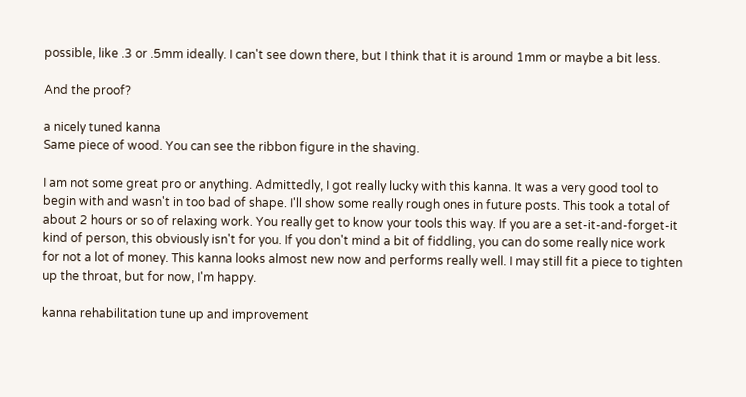possible, like .3 or .5mm ideally. I can't see down there, but I think that it is around 1mm or maybe a bit less.

And the proof?

a nicely tuned kanna
Same piece of wood. You can see the ribbon figure in the shaving.

I am not some great pro or anything. Admittedly, I got really lucky with this kanna. It was a very good tool to begin with and wasn't in too bad of shape. I'll show some really rough ones in future posts. This took a total of about 2 hours or so of relaxing work. You really get to know your tools this way. If you are a set-it-and-forget-it kind of person, this obviously isn't for you. If you don't mind a bit of fiddling, you can do some really nice work for not a lot of money. This kanna looks almost new now and performs really well. I may still fit a piece to tighten up the throat, but for now, I'm happy.

kanna rehabilitation tune up and improvement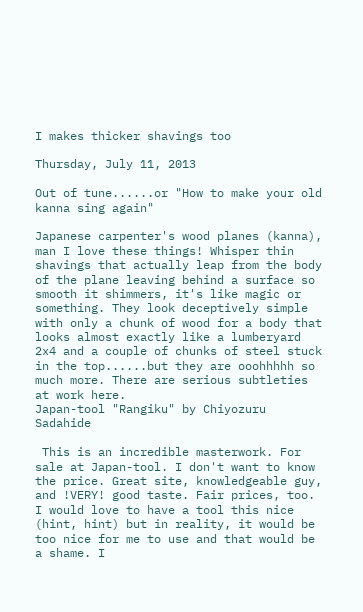I makes thicker shavings too

Thursday, July 11, 2013

Out of tune......or "How to make your old kanna sing again"

Japanese carpenter's wood planes (kanna), man I love these things! Whisper thin shavings that actually leap from the body of the plane leaving behind a surface so smooth it shimmers, it's like magic or something. They look deceptively simple with only a chunk of wood for a body that looks almost exactly like a lumberyard 2x4 and a couple of chunks of steel stuck in the top......but they are ooohhhhh so much more. There are serious subtleties at work here.
Japan-tool "Rangiku" by Chiyozuru Sadahide

 This is an incredible masterwork. For sale at Japan-tool. I don't want to know the price. Great site, knowledgeable guy, and !VERY! good taste. Fair prices, too. I would love to have a tool this nice (hint, hint) but in reality, it would be too nice for me to use and that would be a shame. I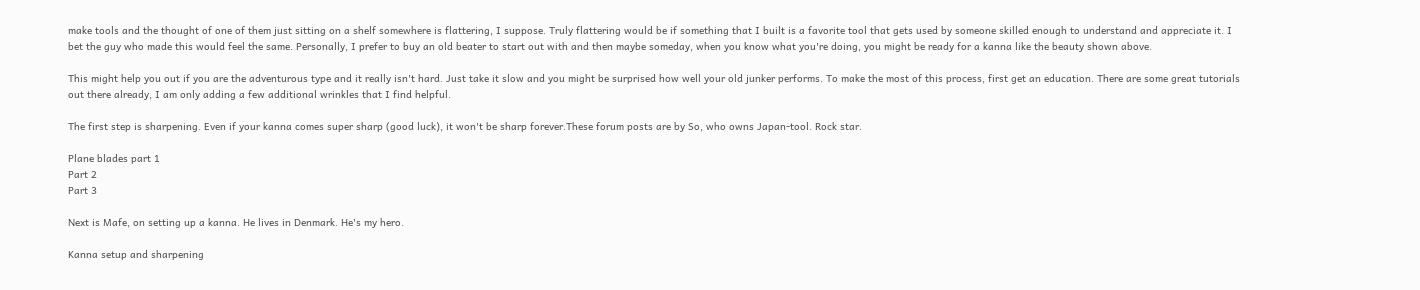make tools and the thought of one of them just sitting on a shelf somewhere is flattering, I suppose. Truly flattering would be if something that I built is a favorite tool that gets used by someone skilled enough to understand and appreciate it. I bet the guy who made this would feel the same. Personally, I prefer to buy an old beater to start out with and then maybe someday, when you know what you're doing, you might be ready for a kanna like the beauty shown above.

This might help you out if you are the adventurous type and it really isn't hard. Just take it slow and you might be surprised how well your old junker performs. To make the most of this process, first get an education. There are some great tutorials out there already, I am only adding a few additional wrinkles that I find helpful.

The first step is sharpening. Even if your kanna comes super sharp (good luck), it won't be sharp forever.These forum posts are by So, who owns Japan-tool. Rock star.

Plane blades part 1
Part 2
Part 3

Next is Mafe, on setting up a kanna. He lives in Denmark. He's my hero.

Kanna setup and sharpening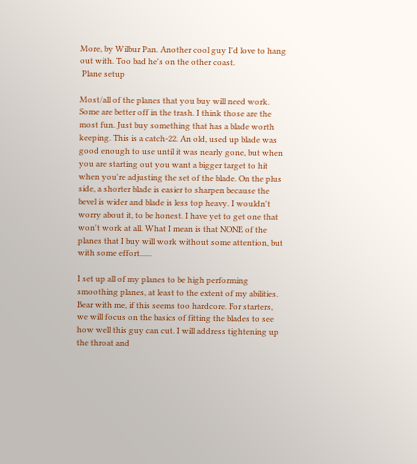More, by Wilbur Pan. Another cool guy I'd love to hang out with. Too bad he's on the other coast.
 Plane setup

Most/all of the planes that you buy will need work. Some are better off in the trash. I think those are the most fun. Just buy something that has a blade worth keeping. This is a catch-22. An old, used up blade was good enough to use until it was nearly gone, but when you are starting out you want a bigger target to hit when you're adjusting the set of the blade. On the plus side, a shorter blade is easier to sharpen because the bevel is wider and blade is less top heavy. I wouldn't worry about it, to be honest. I have yet to get one that won't work at all. What I mean is that NONE of the planes that I buy will work without some attention, but with some effort......

I set up all of my planes to be high performing smoothing planes, at least to the extent of my abilities. Bear with me, if this seems too hardcore. For starters, we will focus on the basics of fitting the blades to see how well this guy can cut. I will address tightening up the throat and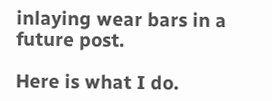inlaying wear bars in a future post.

Here is what I do.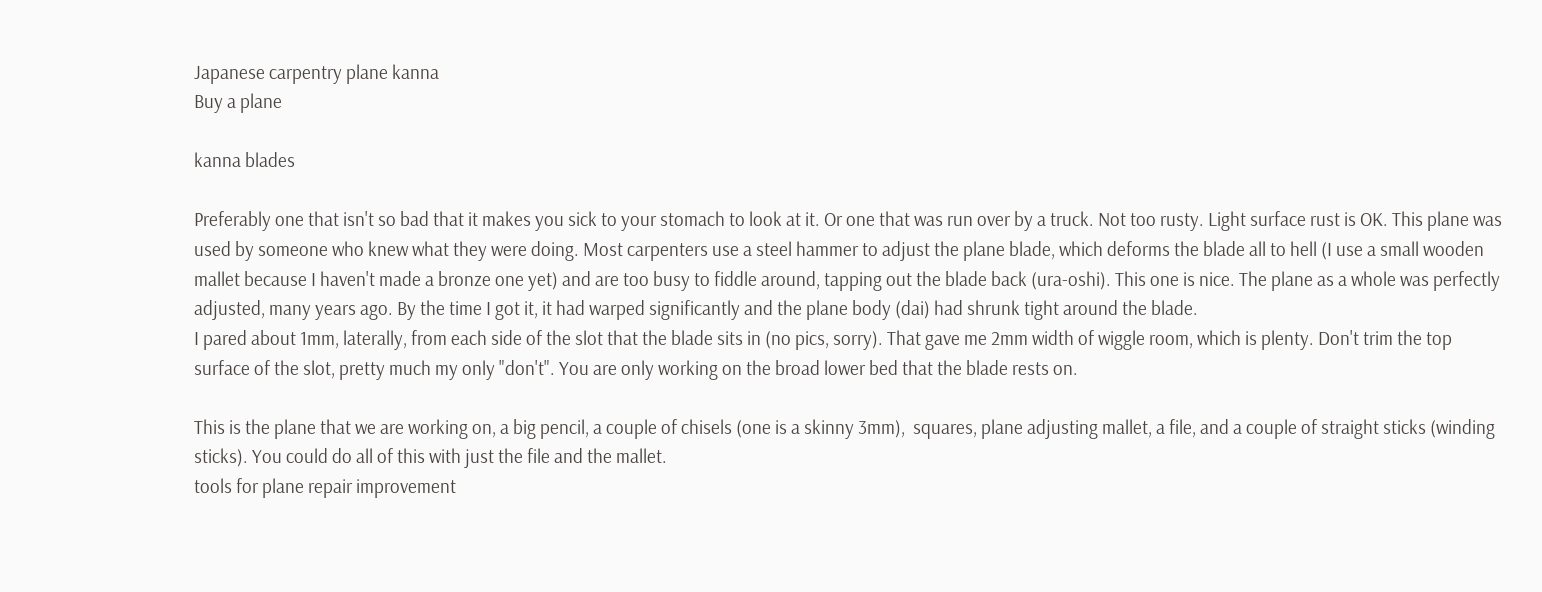Japanese carpentry plane kanna
Buy a plane

kanna blades

Preferably one that isn't so bad that it makes you sick to your stomach to look at it. Or one that was run over by a truck. Not too rusty. Light surface rust is OK. This plane was used by someone who knew what they were doing. Most carpenters use a steel hammer to adjust the plane blade, which deforms the blade all to hell (I use a small wooden mallet because I haven't made a bronze one yet) and are too busy to fiddle around, tapping out the blade back (ura-oshi). This one is nice. The plane as a whole was perfectly adjusted, many years ago. By the time I got it, it had warped significantly and the plane body (dai) had shrunk tight around the blade.
I pared about 1mm, laterally, from each side of the slot that the blade sits in (no pics, sorry). That gave me 2mm width of wiggle room, which is plenty. Don't trim the top surface of the slot, pretty much my only "don't". You are only working on the broad lower bed that the blade rests on.

This is the plane that we are working on, a big pencil, a couple of chisels (one is a skinny 3mm),  squares, plane adjusting mallet, a file, and a couple of straight sticks (winding sticks). You could do all of this with just the file and the mallet.
tools for plane repair improvement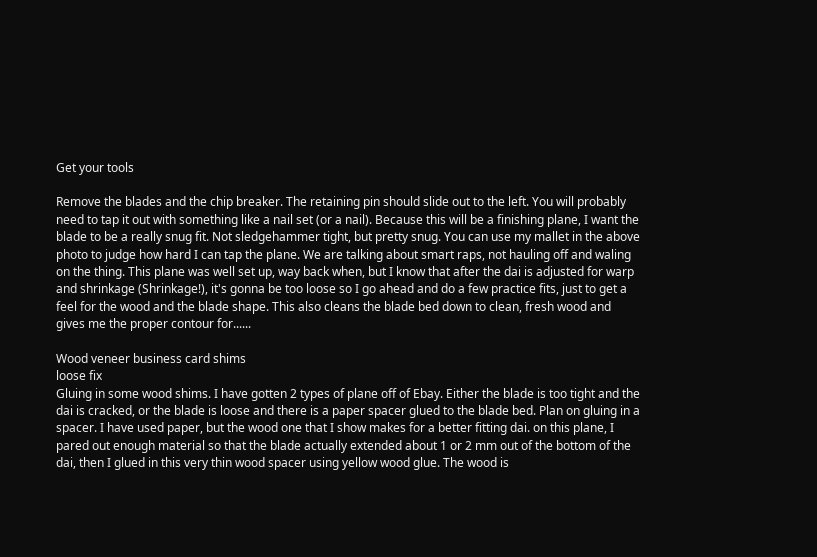Get your tools

Remove the blades and the chip breaker. The retaining pin should slide out to the left. You will probably need to tap it out with something like a nail set (or a nail). Because this will be a finishing plane, I want the blade to be a really snug fit. Not sledgehammer tight, but pretty snug. You can use my mallet in the above photo to judge how hard I can tap the plane. We are talking about smart raps, not hauling off and waling on the thing. This plane was well set up, way back when, but I know that after the dai is adjusted for warp and shrinkage (Shrinkage!), it's gonna be too loose so I go ahead and do a few practice fits, just to get a feel for the wood and the blade shape. This also cleans the blade bed down to clean, fresh wood and gives me the proper contour for......

Wood veneer business card shims
loose fix
Gluing in some wood shims. I have gotten 2 types of plane off of Ebay. Either the blade is too tight and the dai is cracked, or the blade is loose and there is a paper spacer glued to the blade bed. Plan on gluing in a spacer. I have used paper, but the wood one that I show makes for a better fitting dai. on this plane, I pared out enough material so that the blade actually extended about 1 or 2 mm out of the bottom of the dai, then I glued in this very thin wood spacer using yellow wood glue. The wood is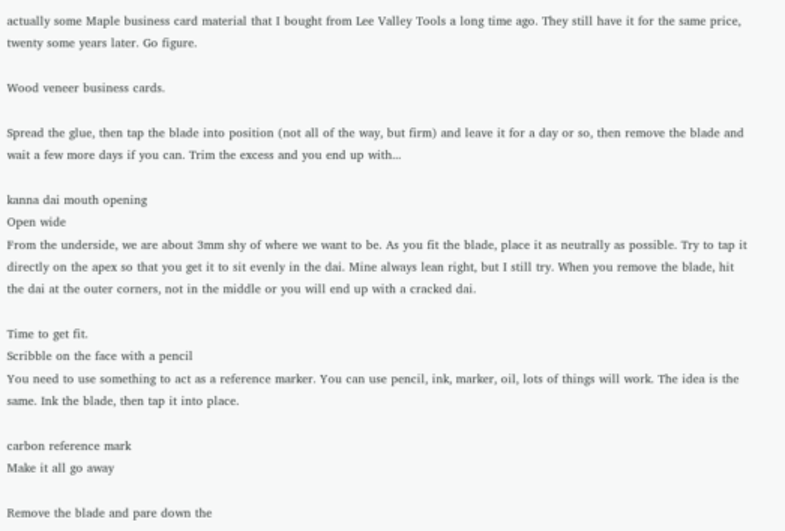actually some Maple business card material that I bought from Lee Valley Tools a long time ago. They still have it for the same price, twenty some years later. Go figure.

Wood veneer business cards.

Spread the glue, then tap the blade into position (not all of the way, but firm) and leave it for a day or so, then remove the blade and wait a few more days if you can. Trim the excess and you end up with...

kanna dai mouth opening
Open wide
From the underside, we are about 3mm shy of where we want to be. As you fit the blade, place it as neutrally as possible. Try to tap it directly on the apex so that you get it to sit evenly in the dai. Mine always lean right, but I still try. When you remove the blade, hit the dai at the outer corners, not in the middle or you will end up with a cracked dai.

Time to get fit.
Scribble on the face with a pencil
You need to use something to act as a reference marker. You can use pencil, ink, marker, oil, lots of things will work. The idea is the same. Ink the blade, then tap it into place.

carbon reference mark
Make it all go away

Remove the blade and pare down the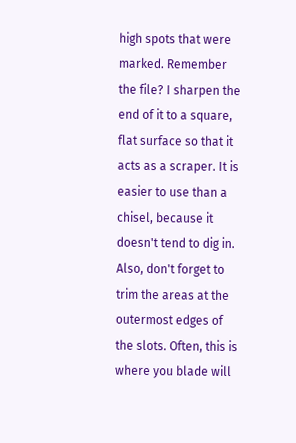high spots that were marked. Remember the file? I sharpen the end of it to a square, flat surface so that it acts as a scraper. It is easier to use than a chisel, because it doesn't tend to dig in. Also, don't forget to trim the areas at the outermost edges of the slots. Often, this is where you blade will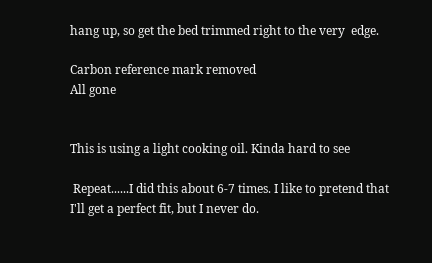hang up, so get the bed trimmed right to the very  edge.

Carbon reference mark removed
All gone


This is using a light cooking oil. Kinda hard to see

 Repeat......I did this about 6-7 times. I like to pretend that I'll get a perfect fit, but I never do.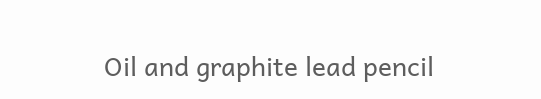Oil and graphite lead pencil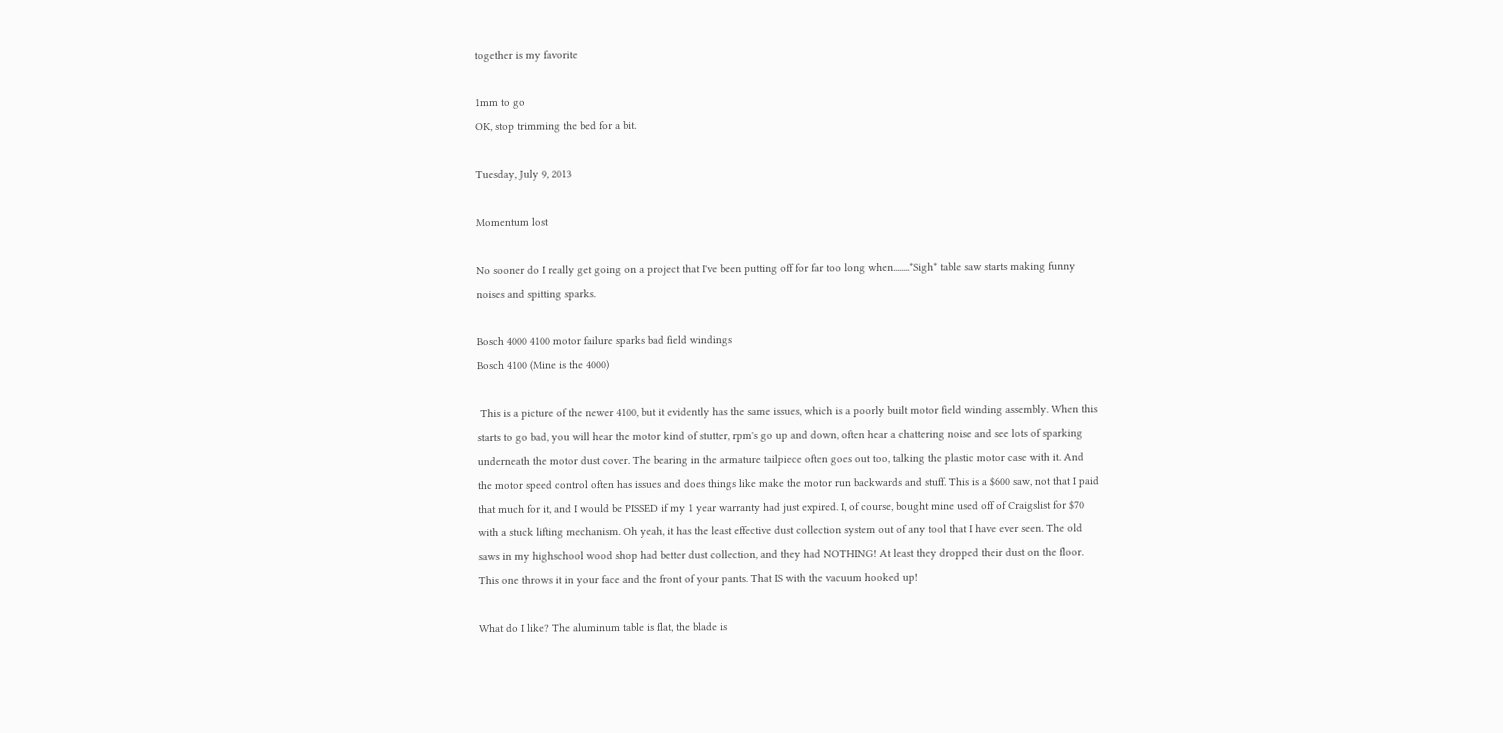together is my favorite

1mm to go
OK, stop trimming the bed for a bit.

Tuesday, July 9, 2013

Momentum lost

No sooner do I really get going on a project that I've been putting off for far too long when........*Sigh* table saw starts making funny noises and spitting sparks.

Bosch 4000 4100 motor failure sparks bad field windings
Bosch 4100 (Mine is the 4000)

 This is a picture of the newer 4100, but it evidently has the same issues, which is a poorly built motor field winding assembly. When this starts to go bad, you will hear the motor kind of stutter, rpm's go up and down, often hear a chattering noise and see lots of sparking underneath the motor dust cover. The bearing in the armature tailpiece often goes out too, talking the plastic motor case with it. And the motor speed control often has issues and does things like make the motor run backwards and stuff. This is a $600 saw, not that I paid that much for it, and I would be PISSED if my 1 year warranty had just expired. I, of course, bought mine used off of Craigslist for $70 with a stuck lifting mechanism. Oh yeah, it has the least effective dust collection system out of any tool that I have ever seen. The old saws in my highschool wood shop had better dust collection, and they had NOTHING! At least they dropped their dust on the floor. This one throws it in your face and the front of your pants. That IS with the vacuum hooked up!

What do I like? The aluminum table is flat, the blade is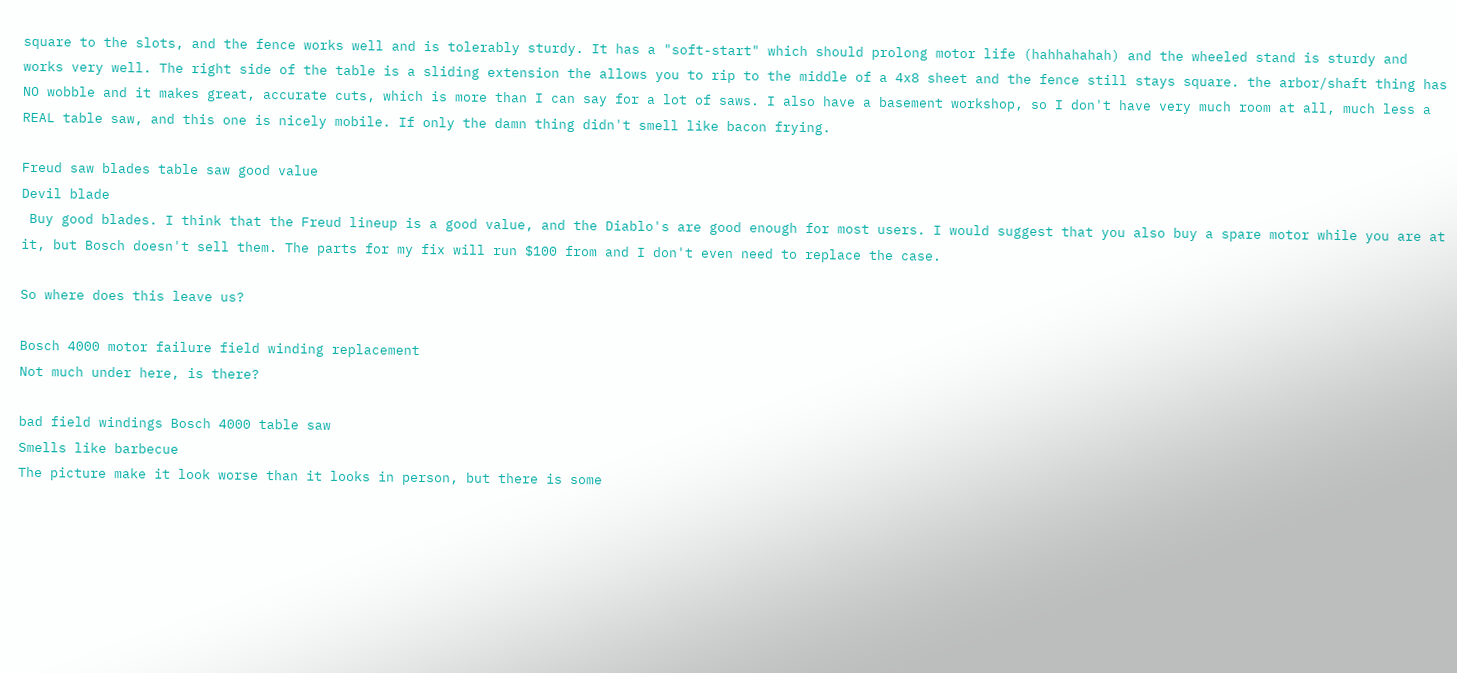square to the slots, and the fence works well and is tolerably sturdy. It has a "soft-start" which should prolong motor life (hahhahahah) and the wheeled stand is sturdy and works very well. The right side of the table is a sliding extension the allows you to rip to the middle of a 4x8 sheet and the fence still stays square. the arbor/shaft thing has NO wobble and it makes great, accurate cuts, which is more than I can say for a lot of saws. I also have a basement workshop, so I don't have very much room at all, much less a REAL table saw, and this one is nicely mobile. If only the damn thing didn't smell like bacon frying.

Freud saw blades table saw good value
Devil blade
 Buy good blades. I think that the Freud lineup is a good value, and the Diablo's are good enough for most users. I would suggest that you also buy a spare motor while you are at it, but Bosch doesn't sell them. The parts for my fix will run $100 from and I don't even need to replace the case.

So where does this leave us?

Bosch 4000 motor failure field winding replacement
Not much under here, is there?

bad field windings Bosch 4000 table saw
Smells like barbecue
The picture make it look worse than it looks in person, but there is some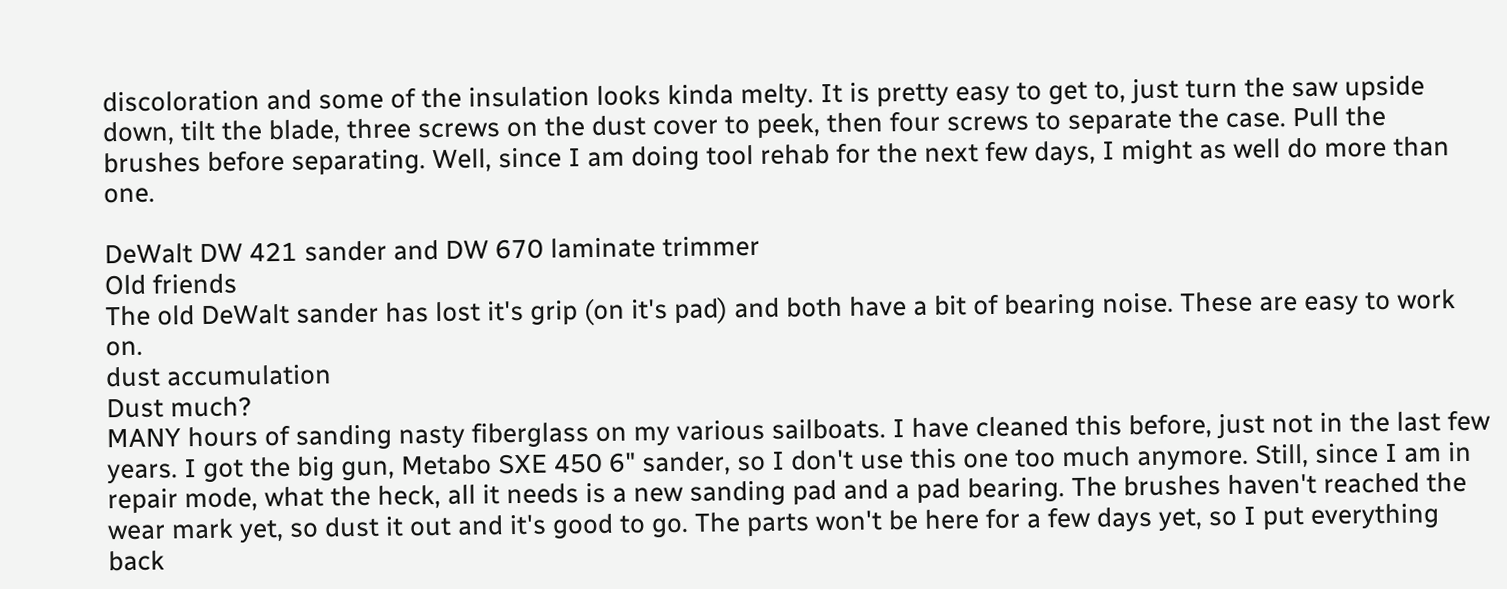discoloration and some of the insulation looks kinda melty. It is pretty easy to get to, just turn the saw upside down, tilt the blade, three screws on the dust cover to peek, then four screws to separate the case. Pull the brushes before separating. Well, since I am doing tool rehab for the next few days, I might as well do more than one.

DeWalt DW 421 sander and DW 670 laminate trimmer
Old friends
The old DeWalt sander has lost it's grip (on it's pad) and both have a bit of bearing noise. These are easy to work on.
dust accumulation
Dust much?
MANY hours of sanding nasty fiberglass on my various sailboats. I have cleaned this before, just not in the last few years. I got the big gun, Metabo SXE 450 6" sander, so I don't use this one too much anymore. Still, since I am in repair mode, what the heck, all it needs is a new sanding pad and a pad bearing. The brushes haven't reached the wear mark yet, so dust it out and it's good to go. The parts won't be here for a few days yet, so I put everything back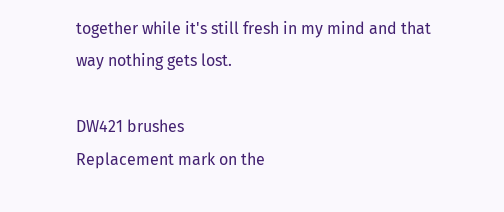together while it's still fresh in my mind and that way nothing gets lost.

DW421 brushes
Replacement mark on the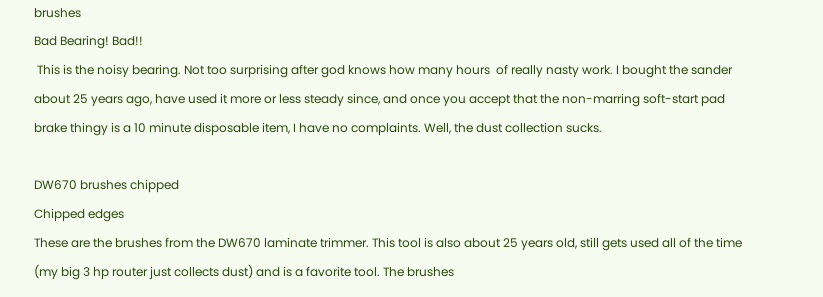brushes
Bad Bearing! Bad!!
 This is the noisy bearing. Not too surprising after god knows how many hours  of really nasty work. I bought the sander about 25 years ago, have used it more or less steady since, and once you accept that the non-marring soft-start pad brake thingy is a 10 minute disposable item, I have no complaints. Well, the dust collection sucks.

DW670 brushes chipped
Chipped edges
These are the brushes from the DW670 laminate trimmer. This tool is also about 25 years old, still gets used all of the time (my big 3 hp router just collects dust) and is a favorite tool. The brushes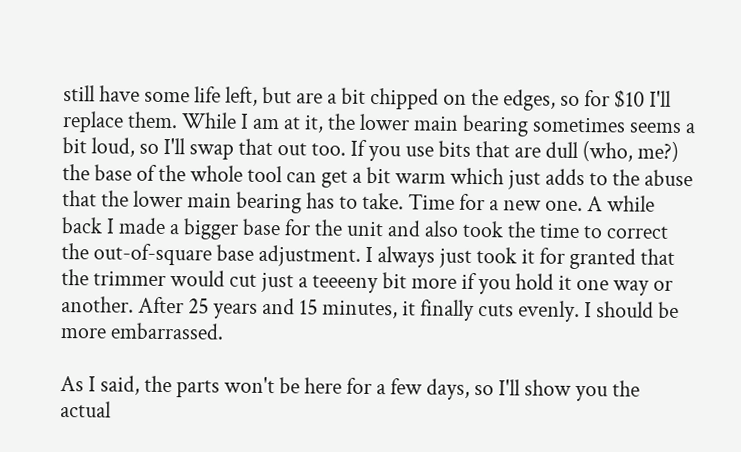still have some life left, but are a bit chipped on the edges, so for $10 I'll replace them. While I am at it, the lower main bearing sometimes seems a bit loud, so I'll swap that out too. If you use bits that are dull (who, me?) the base of the whole tool can get a bit warm which just adds to the abuse that the lower main bearing has to take. Time for a new one. A while back I made a bigger base for the unit and also took the time to correct the out-of-square base adjustment. I always just took it for granted that the trimmer would cut just a teeeeny bit more if you hold it one way or another. After 25 years and 15 minutes, it finally cuts evenly. I should be more embarrassed.

As I said, the parts won't be here for a few days, so I'll show you the actual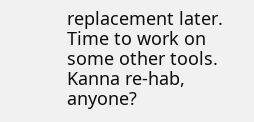replacement later. Time to work on some other tools. Kanna re-hab, anyone?